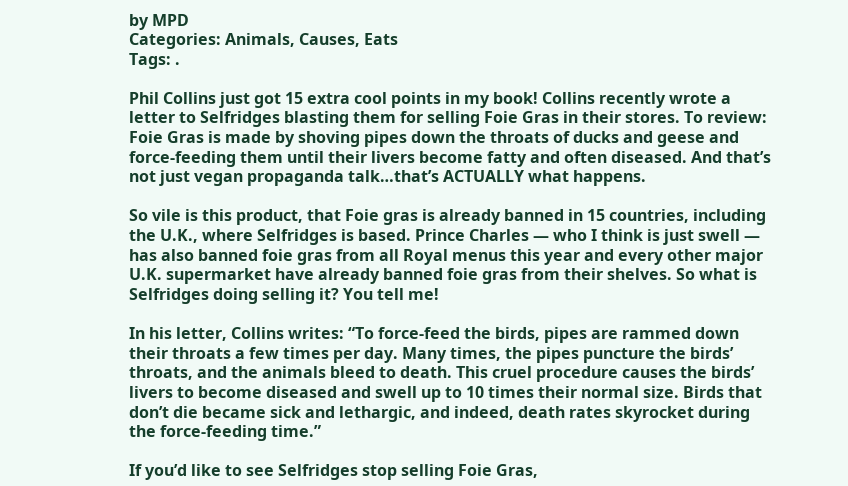by MPD
Categories: Animals, Causes, Eats
Tags: .

Phil Collins just got 15 extra cool points in my book! Collins recently wrote a letter to Selfridges blasting them for selling Foie Gras in their stores. To review: Foie Gras is made by shoving pipes down the throats of ducks and geese and force-feeding them until their livers become fatty and often diseased. And that’s not just vegan propaganda talk…that’s ACTUALLY what happens.

So vile is this product, that Foie gras is already banned in 15 countries, including the U.K., where Selfridges is based. Prince Charles — who I think is just swell — has also banned foie gras from all Royal menus this year and every other major U.K. supermarket have already banned foie gras from their shelves. So what is Selfridges doing selling it? You tell me!

In his letter, Collins writes: “To force-feed the birds, pipes are rammed down their throats a few times per day. Many times, the pipes puncture the birds’ throats, and the animals bleed to death. This cruel procedure causes the birds’ livers to become diseased and swell up to 10 times their normal size. Birds that don’t die became sick and lethargic, and indeed, death rates skyrocket during the force-feeding time.”

If you’d like to see Selfridges stop selling Foie Gras,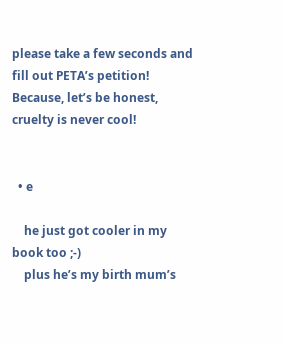please take a few seconds and fill out PETA’s petition! Because, let’s be honest, cruelty is never cool!


  • e

    he just got cooler in my book too ;-)
    plus he’s my birth mum’s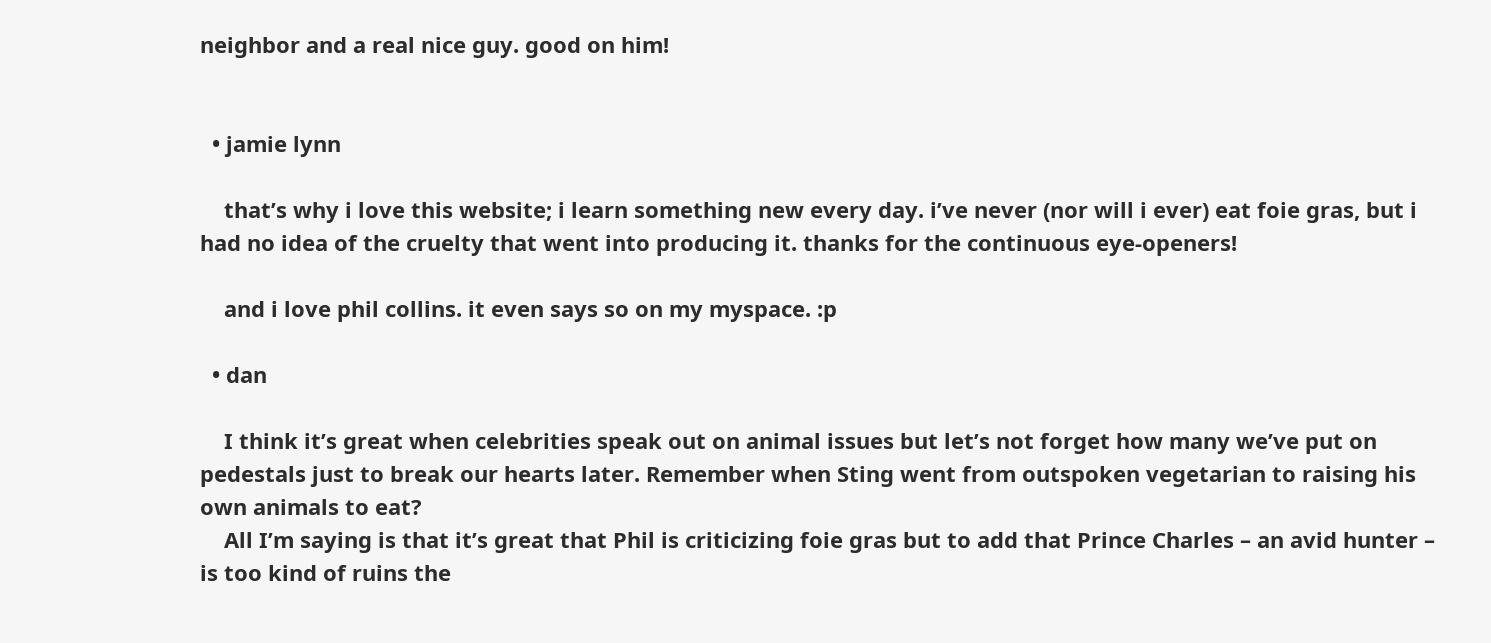neighbor and a real nice guy. good on him!


  • jamie lynn

    that’s why i love this website; i learn something new every day. i’ve never (nor will i ever) eat foie gras, but i had no idea of the cruelty that went into producing it. thanks for the continuous eye-openers!

    and i love phil collins. it even says so on my myspace. :p

  • dan

    I think it’s great when celebrities speak out on animal issues but let’s not forget how many we’ve put on pedestals just to break our hearts later. Remember when Sting went from outspoken vegetarian to raising his own animals to eat?
    All I’m saying is that it’s great that Phil is criticizing foie gras but to add that Prince Charles – an avid hunter – is too kind of ruins the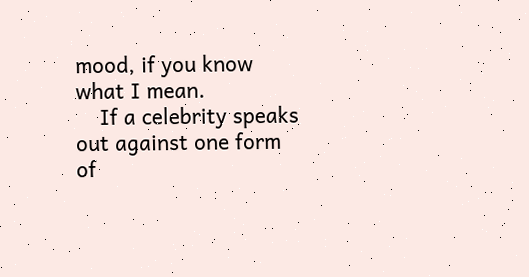mood, if you know what I mean.
    If a celebrity speaks out against one form of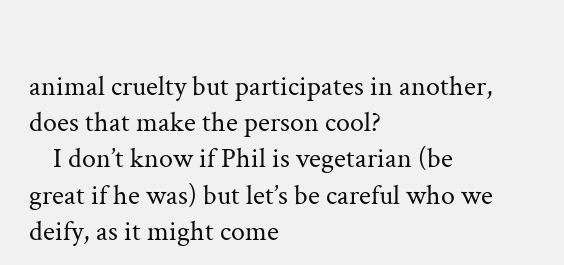animal cruelty but participates in another, does that make the person cool?
    I don’t know if Phil is vegetarian (be great if he was) but let’s be careful who we deify, as it might come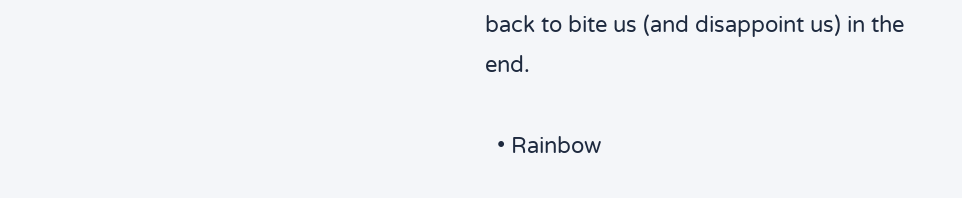back to bite us (and disappoint us) in the end.

  • Rainbow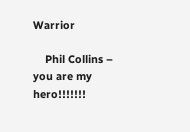Warrior

    Phil Collins – you are my hero!!!!!!!